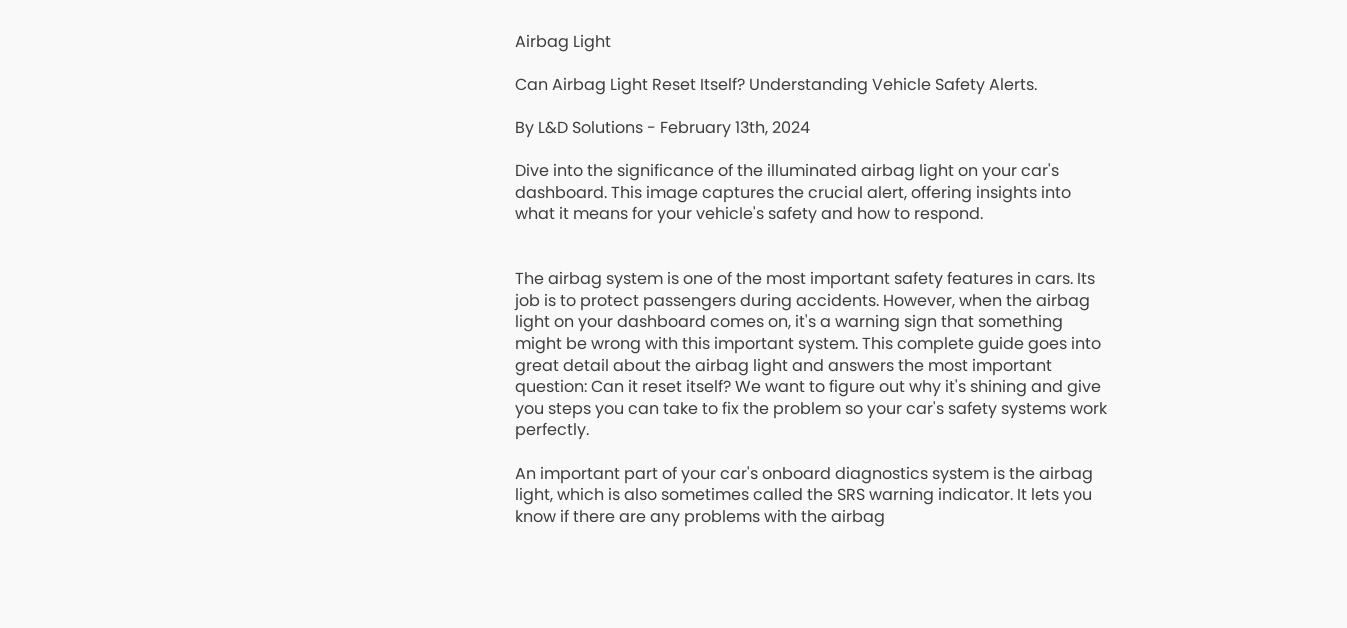Airbag Light

Can Airbag Light Reset Itself? Understanding Vehicle Safety Alerts.

By L&D Solutions - February 13th, 2024

Dive into the significance of the illuminated airbag light on your car's dashboard. This image captures the crucial alert, offering insights into what it means for your vehicle's safety and how to respond.


The airbag system is one of the most important safety features in cars. Its job is to protect passengers during accidents. However, when the airbag light on your dashboard comes on, it's a warning sign that something might be wrong with this important system. This complete guide goes into great detail about the airbag light and answers the most important question: Can it reset itself? We want to figure out why it's shining and give you steps you can take to fix the problem so your car's safety systems work perfectly.

An important part of your car's onboard diagnostics system is the airbag light, which is also sometimes called the SRS warning indicator. It lets you know if there are any problems with the airbag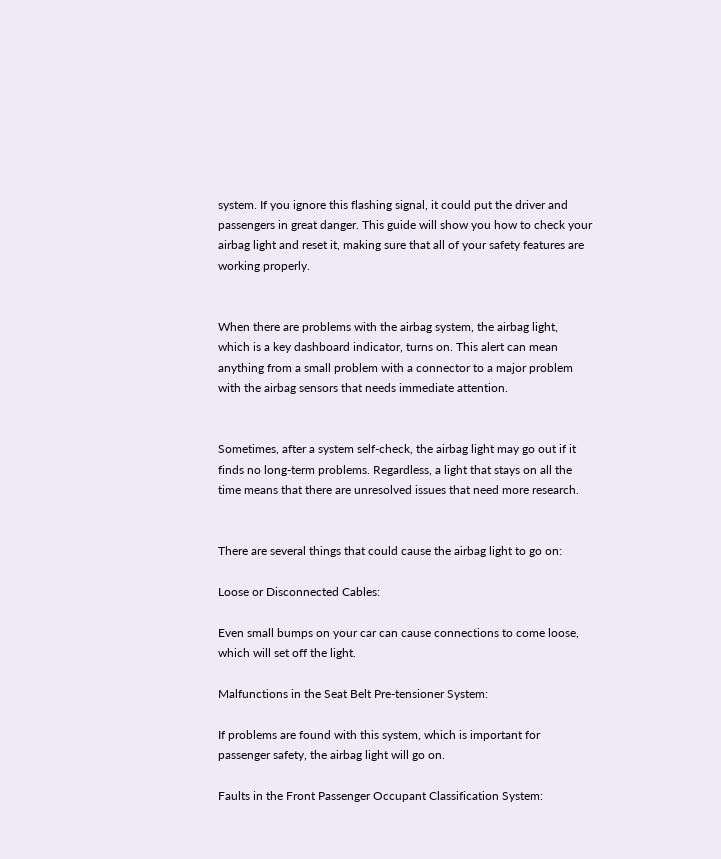system. If you ignore this flashing signal, it could put the driver and passengers in great danger. This guide will show you how to check your airbag light and reset it, making sure that all of your safety features are working properly.


When there are problems with the airbag system, the airbag light, which is a key dashboard indicator, turns on. This alert can mean anything from a small problem with a connector to a major problem with the airbag sensors that needs immediate attention.


Sometimes, after a system self-check, the airbag light may go out if it finds no long-term problems. Regardless, a light that stays on all the time means that there are unresolved issues that need more research.


There are several things that could cause the airbag light to go on:

Loose or Disconnected Cables:

Even small bumps on your car can cause connections to come loose, which will set off the light.

Malfunctions in the Seat Belt Pre-tensioner System:

If problems are found with this system, which is important for passenger safety, the airbag light will go on.

Faults in the Front Passenger Occupant Classification System: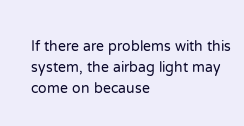If there are problems with this system, the airbag light may come on because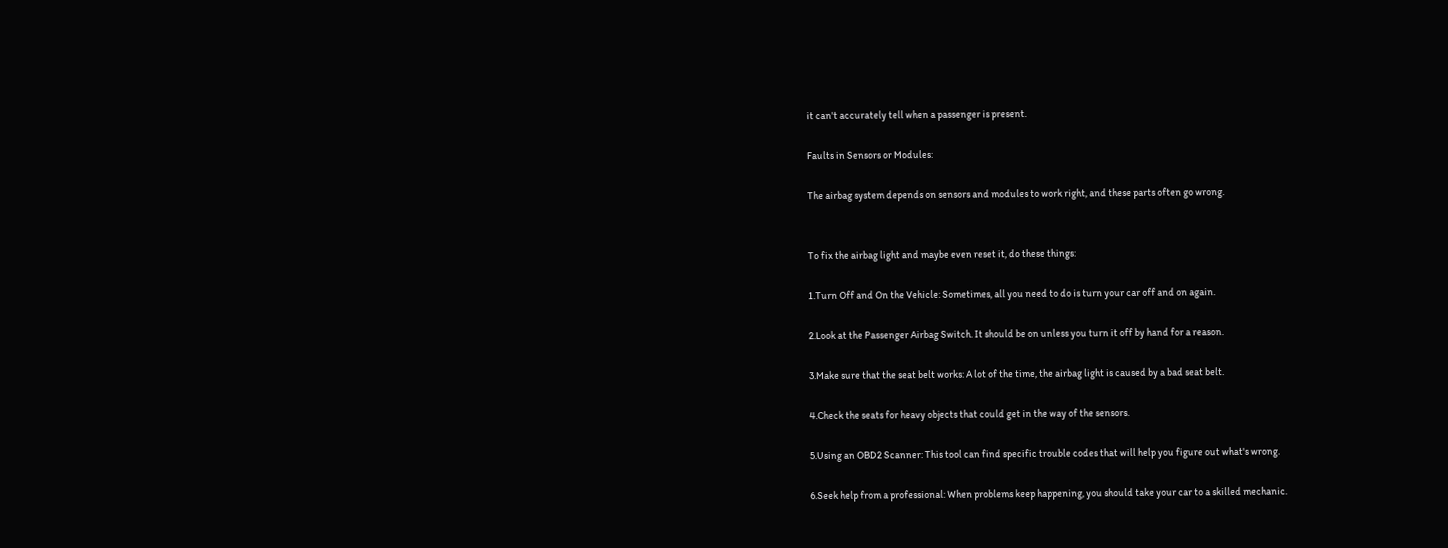it can't accurately tell when a passenger is present.

Faults in Sensors or Modules:

The airbag system depends on sensors and modules to work right, and these parts often go wrong.


To fix the airbag light and maybe even reset it, do these things:

1.Turn Off and On the Vehicle: Sometimes, all you need to do is turn your car off and on again.

2.Look at the Passenger Airbag Switch. It should be on unless you turn it off by hand for a reason.

3.Make sure that the seat belt works: A lot of the time, the airbag light is caused by a bad seat belt.

4.Check the seats for heavy objects that could get in the way of the sensors.

5.Using an OBD2 Scanner: This tool can find specific trouble codes that will help you figure out what's wrong.

6.Seek help from a professional: When problems keep happening, you should take your car to a skilled mechanic.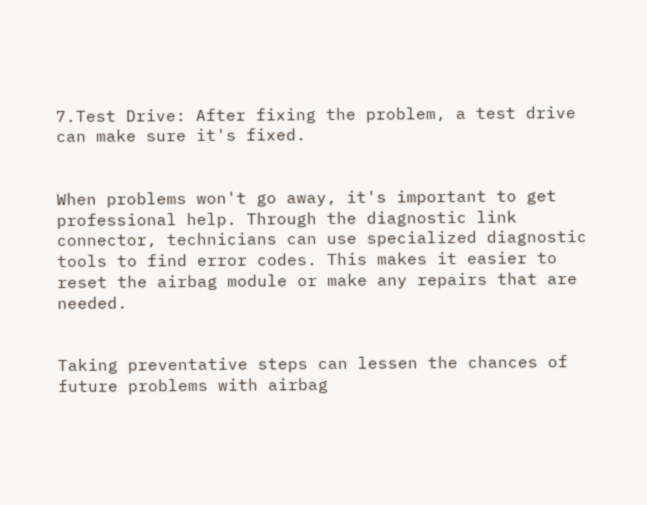7.Test Drive: After fixing the problem, a test drive can make sure it's fixed.


When problems won't go away, it's important to get professional help. Through the diagnostic link connector, technicians can use specialized diagnostic tools to find error codes. This makes it easier to reset the airbag module or make any repairs that are needed.


Taking preventative steps can lessen the chances of future problems with airbag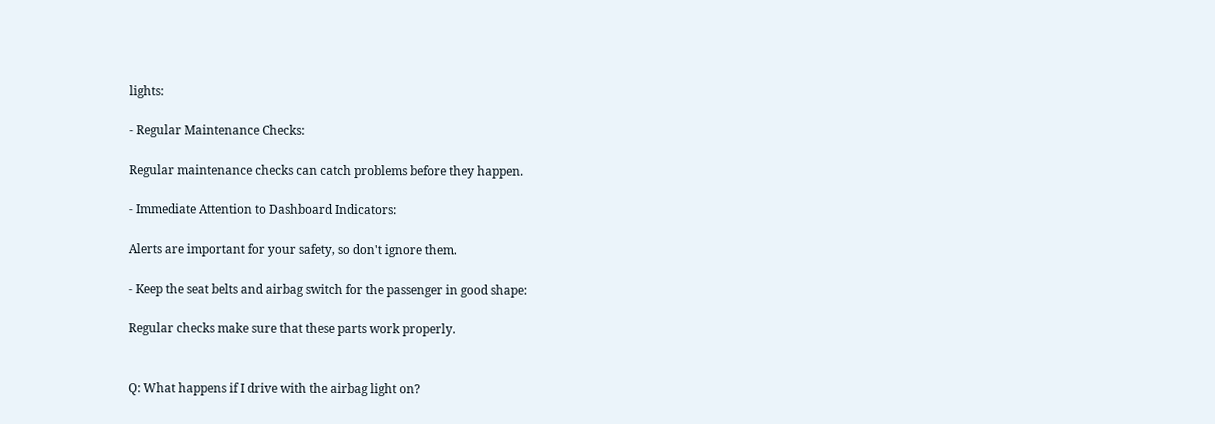lights:

- Regular Maintenance Checks:

Regular maintenance checks can catch problems before they happen.

- Immediate Attention to Dashboard Indicators:

Alerts are important for your safety, so don't ignore them.

- Keep the seat belts and airbag switch for the passenger in good shape:

Regular checks make sure that these parts work properly.


Q: What happens if I drive with the airbag light on?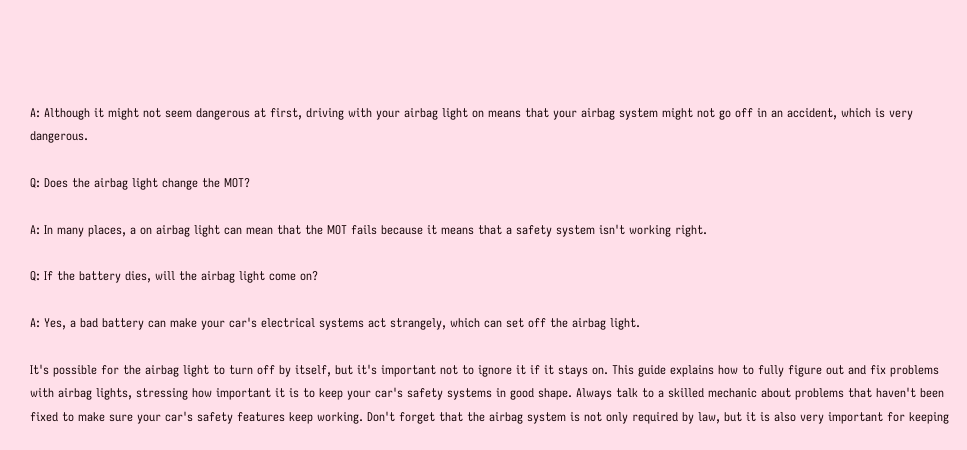A: Although it might not seem dangerous at first, driving with your airbag light on means that your airbag system might not go off in an accident, which is very dangerous.

Q: Does the airbag light change the MOT?

A: In many places, a on airbag light can mean that the MOT fails because it means that a safety system isn't working right.

Q: If the battery dies, will the airbag light come on?

A: Yes, a bad battery can make your car's electrical systems act strangely, which can set off the airbag light.

It's possible for the airbag light to turn off by itself, but it's important not to ignore it if it stays on. This guide explains how to fully figure out and fix problems with airbag lights, stressing how important it is to keep your car's safety systems in good shape. Always talk to a skilled mechanic about problems that haven't been fixed to make sure your car's safety features keep working. Don't forget that the airbag system is not only required by law, but it is also very important for keeping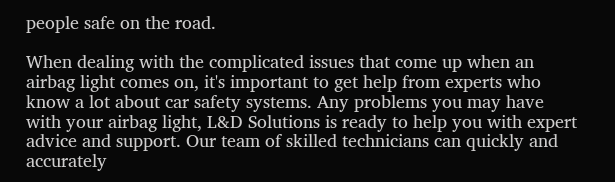people safe on the road.

When dealing with the complicated issues that come up when an airbag light comes on, it's important to get help from experts who know a lot about car safety systems. Any problems you may have with your airbag light, L&D Solutions is ready to help you with expert advice and support. Our team of skilled technicians can quickly and accurately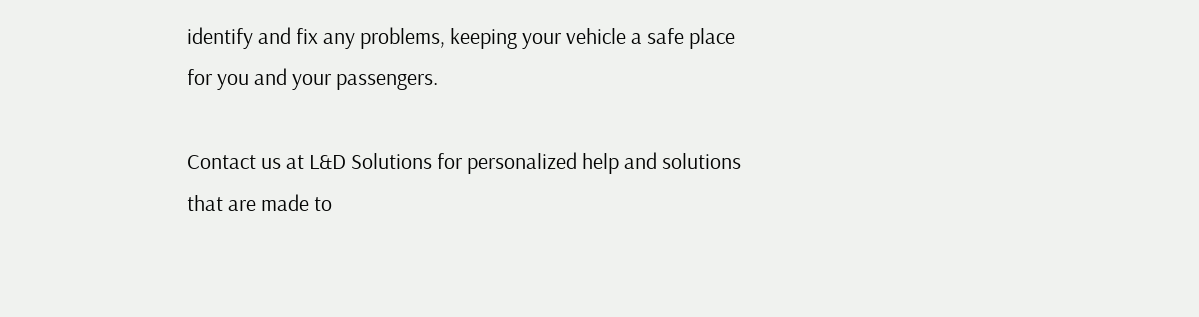identify and fix any problems, keeping your vehicle a safe place for you and your passengers.

Contact us at L&D Solutions for personalized help and solutions that are made to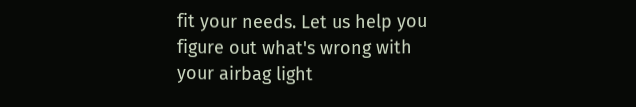fit your needs. Let us help you figure out what's wrong with your airbag light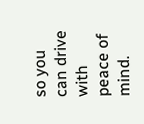so you can drive with peace of mind.